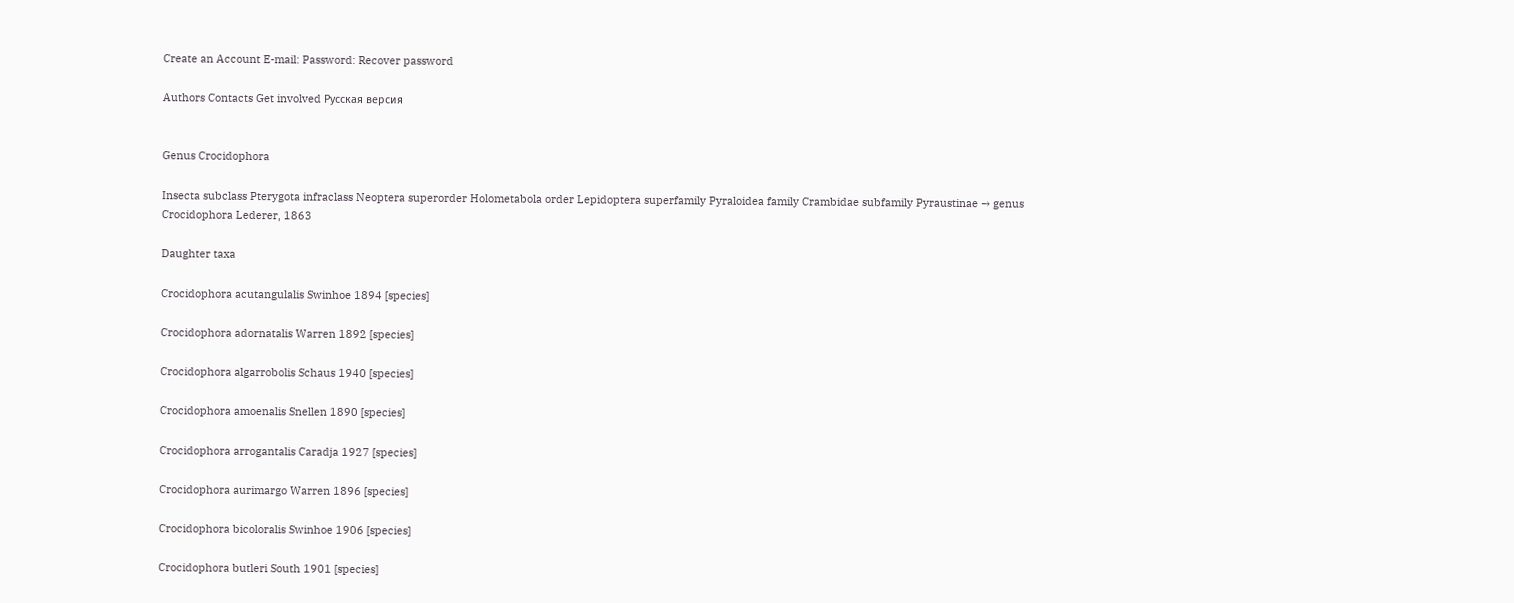Create an Account E-mail: Password: Recover password

Authors Contacts Get involved Русская версия


Genus Crocidophora

Insecta subclass Pterygota infraclass Neoptera superorder Holometabola order Lepidoptera superfamily Pyraloidea family Crambidae subfamily Pyraustinae → genus Crocidophora Lederer, 1863

Daughter taxa

Crocidophora acutangulalis Swinhoe 1894 [species]

Crocidophora adornatalis Warren 1892 [species]

Crocidophora algarrobolis Schaus 1940 [species]

Crocidophora amoenalis Snellen 1890 [species]

Crocidophora arrogantalis Caradja 1927 [species]

Crocidophora aurimargo Warren 1896 [species]

Crocidophora bicoloralis Swinhoe 1906 [species]

Crocidophora butleri South 1901 [species]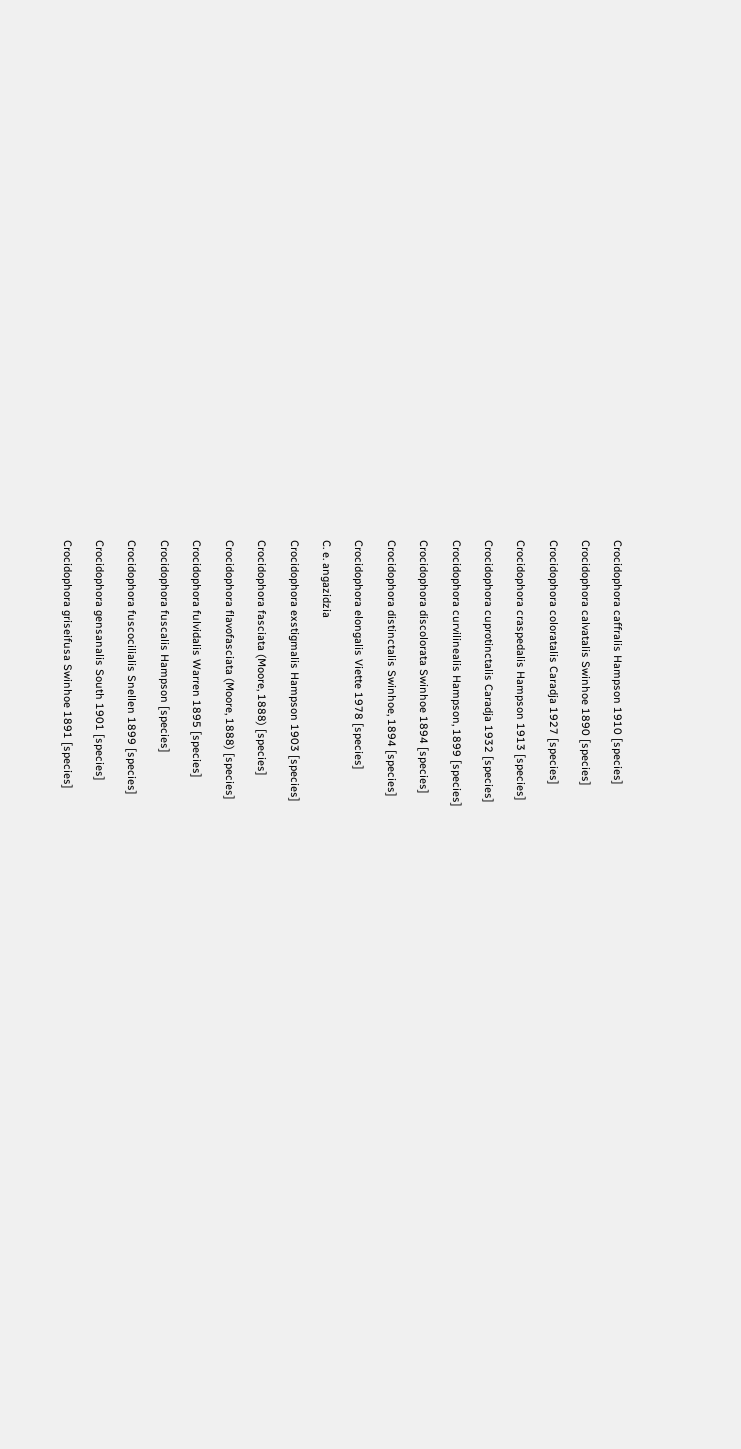Crocidophora caffralis Hampson 1910 [species]

Crocidophora calvatalis Swinhoe 1890 [species]

Crocidophora coloratalis Caradja 1927 [species]

Crocidophora craspedalis Hampson 1913 [species]

Crocidophora cuprotinctalis Caradja 1932 [species]

Crocidophora curvilinealis Hampson, 1899 [species]

Crocidophora discolorata Swinhoe 1894 [species]

Crocidophora distinctalis Swinhoe, 1894 [species]

Crocidophora elongalis Viette 1978 [species]

C. e. angazidzia

Crocidophora exstigmalis Hampson 1903 [species]

Crocidophora fasciata (Moore, 1888) [species]

Crocidophora flavofasciata (Moore, 1888) [species]

Crocidophora fulvidalis Warren 1895 [species]

Crocidophora fuscalis Hampson [species]

Crocidophora fuscocilialis Snellen 1899 [species]

Crocidophora gensanalis South 1901 [species]

Crocidophora griseifusa Swinhoe 1891 [species]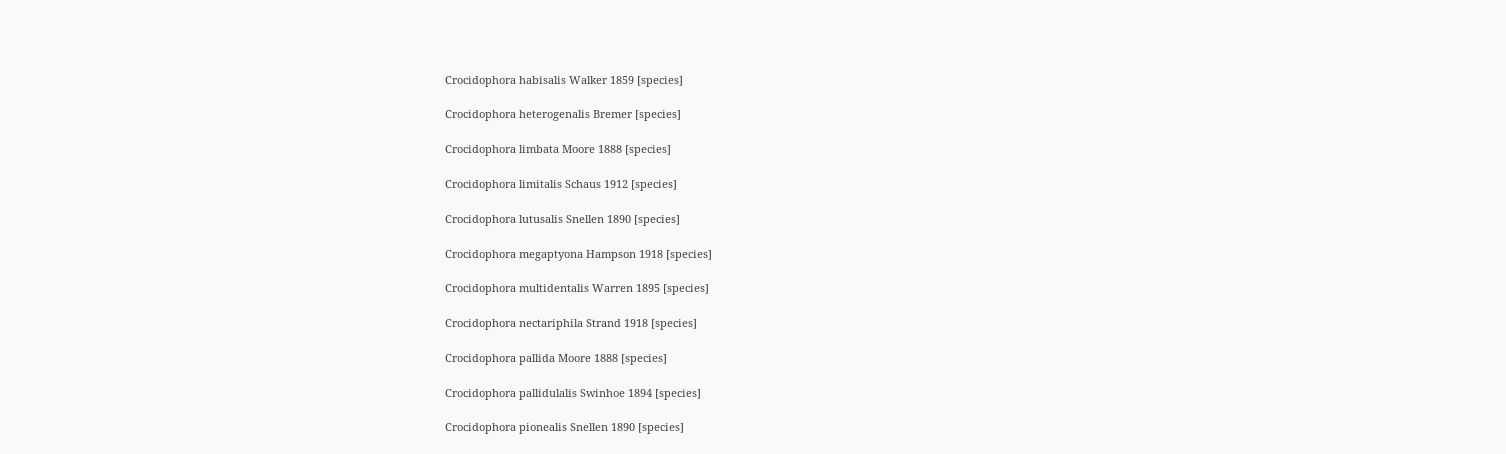Crocidophora habisalis Walker 1859 [species]

Crocidophora heterogenalis Bremer [species]

Crocidophora limbata Moore 1888 [species]

Crocidophora limitalis Schaus 1912 [species]

Crocidophora lutusalis Snellen 1890 [species]

Crocidophora megaptyona Hampson 1918 [species]

Crocidophora multidentalis Warren 1895 [species]

Crocidophora nectariphila Strand 1918 [species]

Crocidophora pallida Moore 1888 [species]

Crocidophora pallidulalis Swinhoe 1894 [species]

Crocidophora pionealis Snellen 1890 [species]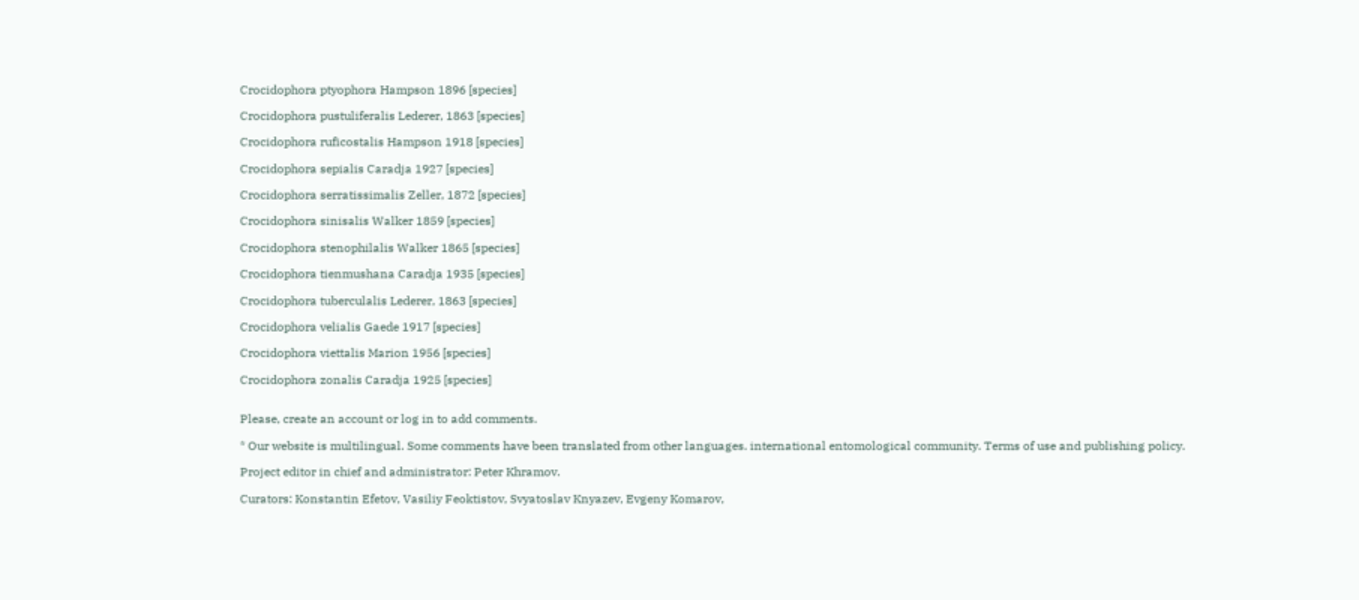Crocidophora ptyophora Hampson 1896 [species]

Crocidophora pustuliferalis Lederer, 1863 [species]

Crocidophora ruficostalis Hampson 1918 [species]

Crocidophora sepialis Caradja 1927 [species]

Crocidophora serratissimalis Zeller, 1872 [species]

Crocidophora sinisalis Walker 1859 [species]

Crocidophora stenophilalis Walker 1865 [species]

Crocidophora tienmushana Caradja 1935 [species]

Crocidophora tuberculalis Lederer, 1863 [species]

Crocidophora velialis Gaede 1917 [species]

Crocidophora viettalis Marion 1956 [species]

Crocidophora zonalis Caradja 1925 [species]


Please, create an account or log in to add comments.

* Our website is multilingual. Some comments have been translated from other languages. international entomological community. Terms of use and publishing policy.

Project editor in chief and administrator: Peter Khramov.

Curators: Konstantin Efetov, Vasiliy Feoktistov, Svyatoslav Knyazev, Evgeny Komarov,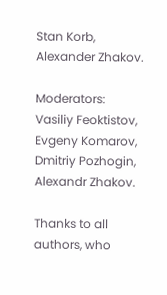Stan Korb, Alexander Zhakov.

Moderators: Vasiliy Feoktistov, Evgeny Komarov, Dmitriy Pozhogin, Alexandr Zhakov.

Thanks to all authors, who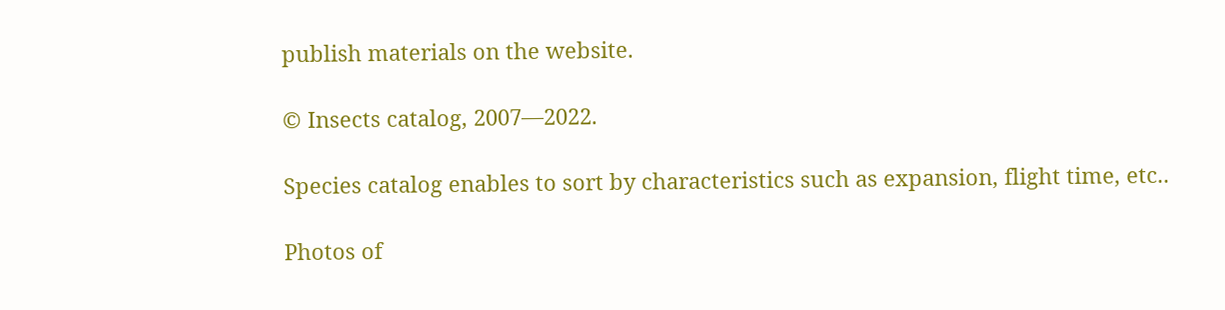publish materials on the website.

© Insects catalog, 2007—2022.

Species catalog enables to sort by characteristics such as expansion, flight time, etc..

Photos of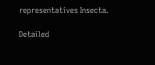representatives Insecta.

Detailed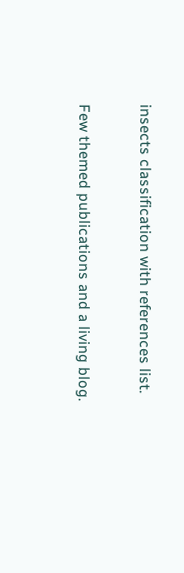insects classification with references list.

Few themed publications and a living blog.